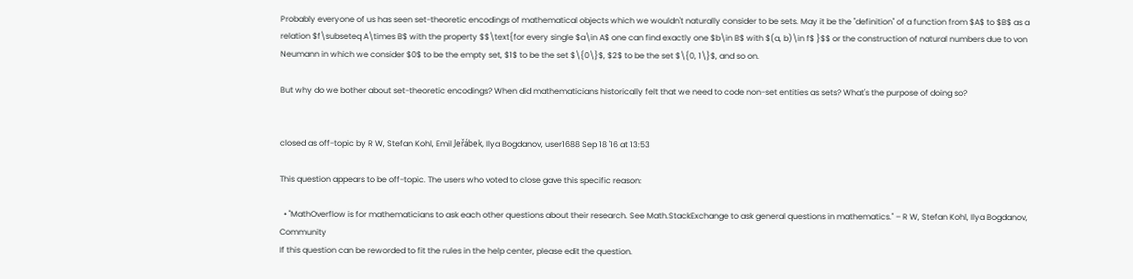Probably everyone of us has seen set-theoretic encodings of mathematical objects which we wouldn't naturally consider to be sets. May it be the "definition" of a function from $A$ to $B$ as a relation $f\subseteq A\times B$ with the property $$\text{for every single $a\in A$ one can find exactly one $b\in B$ with $(a, b)\in f$ }$$ or the construction of natural numbers due to von Neumann in which we consider $0$ to be the empty set, $1$ to be the set $\{0\}$, $2$ to be the set $\{0, 1\}$, and so on.

But why do we bother about set-theoretic encodings? When did mathematicians historically felt that we need to code non-set entities as sets? What's the purpose of doing so?


closed as off-topic by R W, Stefan Kohl, Emil Jeřábek, Ilya Bogdanov, user1688 Sep 18 '16 at 13:53

This question appears to be off-topic. The users who voted to close gave this specific reason:

  • "MathOverflow is for mathematicians to ask each other questions about their research. See Math.StackExchange to ask general questions in mathematics." – R W, Stefan Kohl, Ilya Bogdanov, Community
If this question can be reworded to fit the rules in the help center, please edit the question.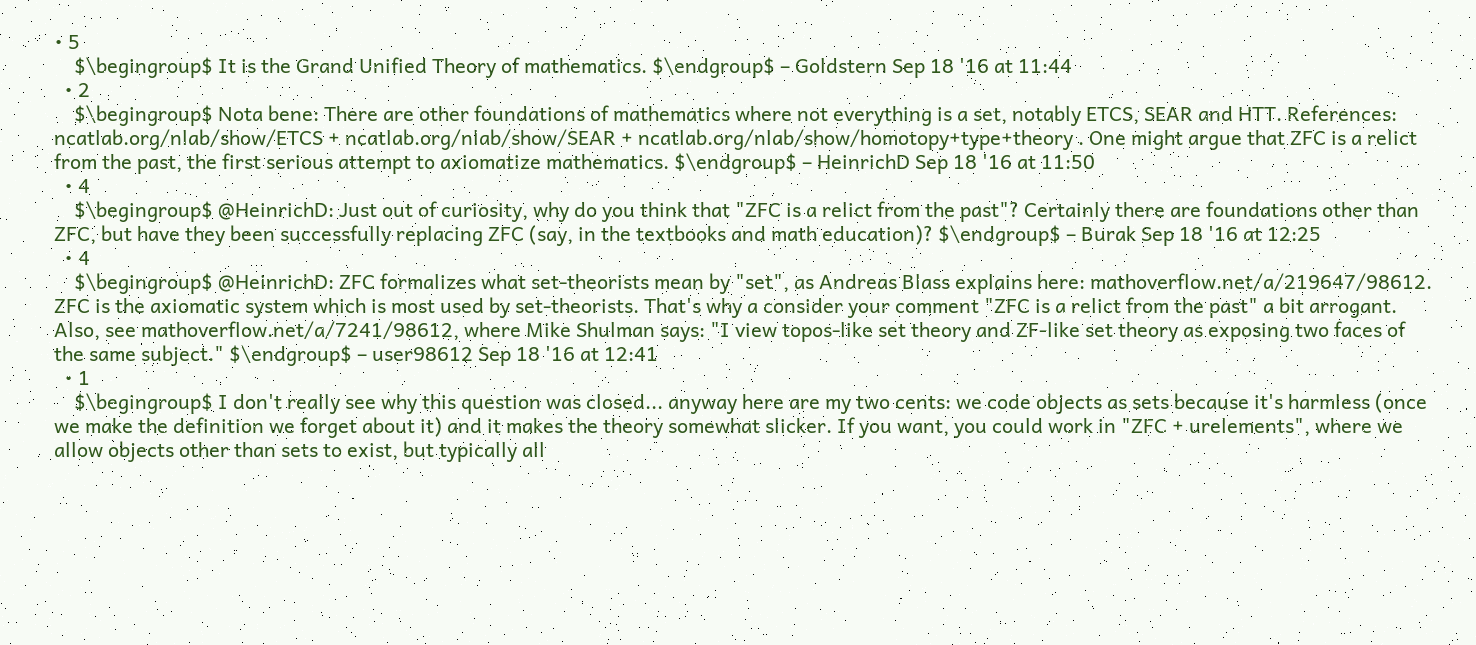• 5
    $\begingroup$ It is the Grand Unified Theory of mathematics. $\endgroup$ – Goldstern Sep 18 '16 at 11:44
  • 2
    $\begingroup$ Nota bene: There are other foundations of mathematics where not everything is a set, notably ETCS, SEAR and HTT. References: ncatlab.org/nlab/show/ETCS + ncatlab.org/nlab/show/SEAR + ncatlab.org/nlab/show/homotopy+type+theory . One might argue that ZFC is a relict from the past, the first serious attempt to axiomatize mathematics. $\endgroup$ – HeinrichD Sep 18 '16 at 11:50
  • 4
    $\begingroup$ @HeinrichD: Just out of curiosity, why do you think that "ZFC is a relict from the past"? Certainly there are foundations other than ZFC, but have they been successfully replacing ZFC (say, in the textbooks and math education)? $\endgroup$ – Burak Sep 18 '16 at 12:25
  • 4
    $\begingroup$ @HeinrichD: ZFC formalizes what set-theorists mean by "set", as Andreas Blass explains here: mathoverflow.net/a/219647/98612. ZFC is the axiomatic system which is most used by set-theorists. That's why a consider your comment "ZFC is a relict from the past" a bit arrogant. Also, see mathoverflow.net/a/7241/98612, where Mike Shulman says: "I view topos-like set theory and ZF-like set theory as exposing two faces of the same subject." $\endgroup$ – user98612 Sep 18 '16 at 12:41
  • 1
    $\begingroup$ I don't really see why this question was closed... anyway here are my two cents: we code objects as sets because it's harmless (once we make the definition we forget about it) and it makes the theory somewhat slicker. If you want, you could work in "ZFC + urelements", where we allow objects other than sets to exist, but typically all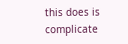this does is complicate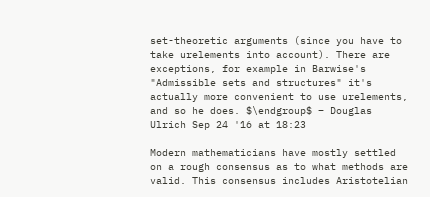set-theoretic arguments (since you have to take urelements into account). There are exceptions, for example in Barwise's "Admissible sets and structures" it's actually more convenient to use urelements, and so he does. $\endgroup$ – Douglas Ulrich Sep 24 '16 at 18:23

Modern mathematicians have mostly settled on a rough consensus as to what methods are valid. This consensus includes Aristotelian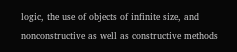logic, the use of objects of infinite size, and nonconstructive as well as constructive methods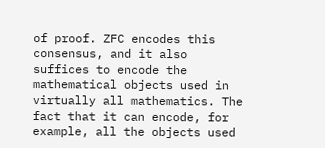of proof. ZFC encodes this consensus, and it also suffices to encode the mathematical objects used in virtually all mathematics. The fact that it can encode, for example, all the objects used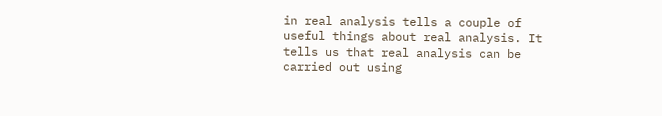in real analysis tells a couple of useful things about real analysis. It tells us that real analysis can be carried out using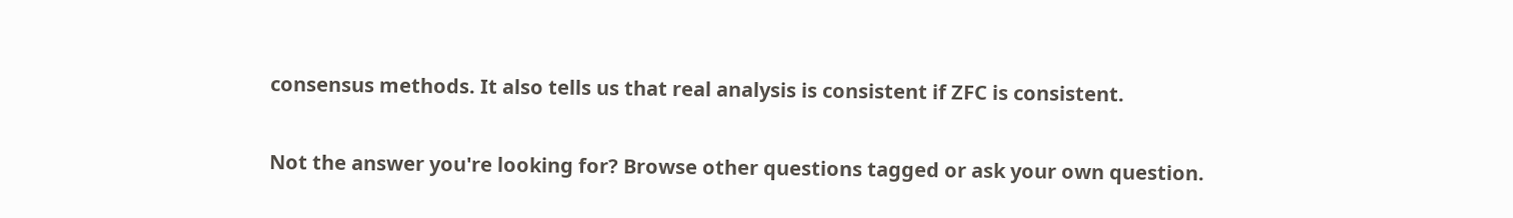consensus methods. It also tells us that real analysis is consistent if ZFC is consistent.


Not the answer you're looking for? Browse other questions tagged or ask your own question.